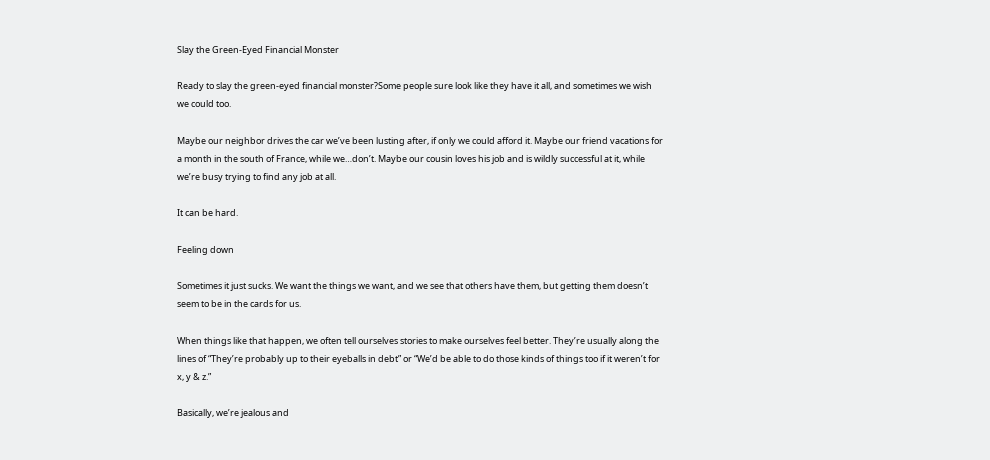Slay the Green-Eyed Financial Monster

Ready to slay the green-eyed financial monster?Some people sure look like they have it all, and sometimes we wish we could too.

Maybe our neighbor drives the car we’ve been lusting after, if only we could afford it. Maybe our friend vacations for a month in the south of France, while we…don’t. Maybe our cousin loves his job and is wildly successful at it, while we’re busy trying to find any job at all.

It can be hard.

Feeling down

Sometimes it just sucks. We want the things we want, and we see that others have them, but getting them doesn’t seem to be in the cards for us.

When things like that happen, we often tell ourselves stories to make ourselves feel better. They’re usually along the lines of “They’re probably up to their eyeballs in debt” or “We’d be able to do those kinds of things too if it weren’t for x, y & z.”

Basically, we’re jealous and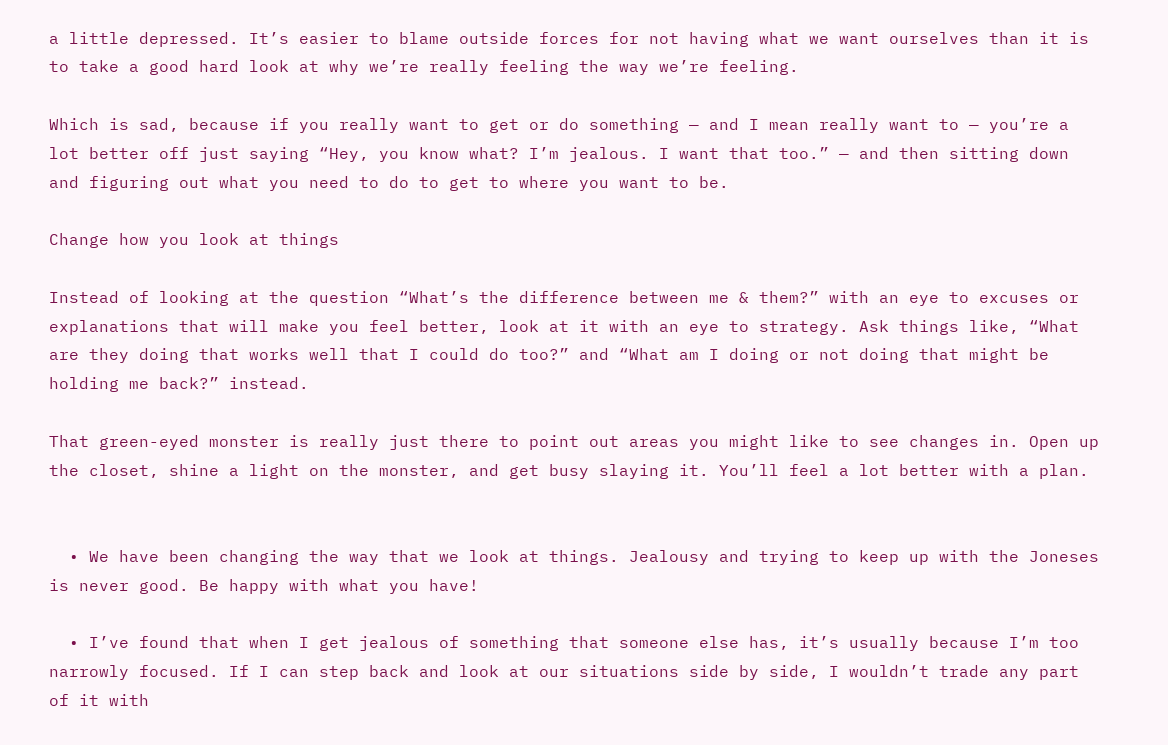a little depressed. It’s easier to blame outside forces for not having what we want ourselves than it is to take a good hard look at why we’re really feeling the way we’re feeling.

Which is sad, because if you really want to get or do something — and I mean really want to — you’re a lot better off just saying “Hey, you know what? I’m jealous. I want that too.” — and then sitting down and figuring out what you need to do to get to where you want to be.

Change how you look at things

Instead of looking at the question “What’s the difference between me & them?” with an eye to excuses or explanations that will make you feel better, look at it with an eye to strategy. Ask things like, “What are they doing that works well that I could do too?” and “What am I doing or not doing that might be holding me back?” instead.

That green-eyed monster is really just there to point out areas you might like to see changes in. Open up the closet, shine a light on the monster, and get busy slaying it. You’ll feel a lot better with a plan.


  • We have been changing the way that we look at things. Jealousy and trying to keep up with the Joneses is never good. Be happy with what you have!

  • I’ve found that when I get jealous of something that someone else has, it’s usually because I’m too narrowly focused. If I can step back and look at our situations side by side, I wouldn’t trade any part of it with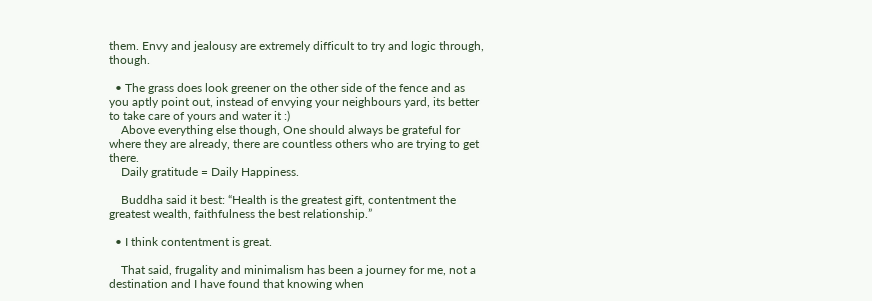them. Envy and jealousy are extremely difficult to try and logic through, though.

  • The grass does look greener on the other side of the fence and as you aptly point out, instead of envying your neighbours yard, its better to take care of yours and water it :)
    Above everything else though, One should always be grateful for where they are already, there are countless others who are trying to get there.
    Daily gratitude = Daily Happiness.

    Buddha said it best: “Health is the greatest gift, contentment the greatest wealth, faithfulness the best relationship.”

  • I think contentment is great.

    That said, frugality and minimalism has been a journey for me, not a destination and I have found that knowing when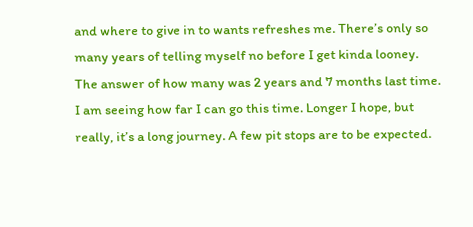and where to give in to wants refreshes me. There’s only so many years of telling myself no before I get kinda looney. The answer of how many was 2 years and 7 months last time. I am seeing how far I can go this time. Longer I hope, but really, it’s a long journey. A few pit stops are to be expected.